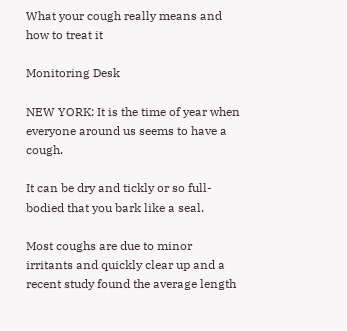What your cough really means and how to treat it

Monitoring Desk

NEW YORK: It is the time of year when everyone around us seems to have a cough.

It can be dry and tickly or so full-bodied that you bark like a seal.

Most coughs are due to minor irritants and quickly clear up and a recent study found the average length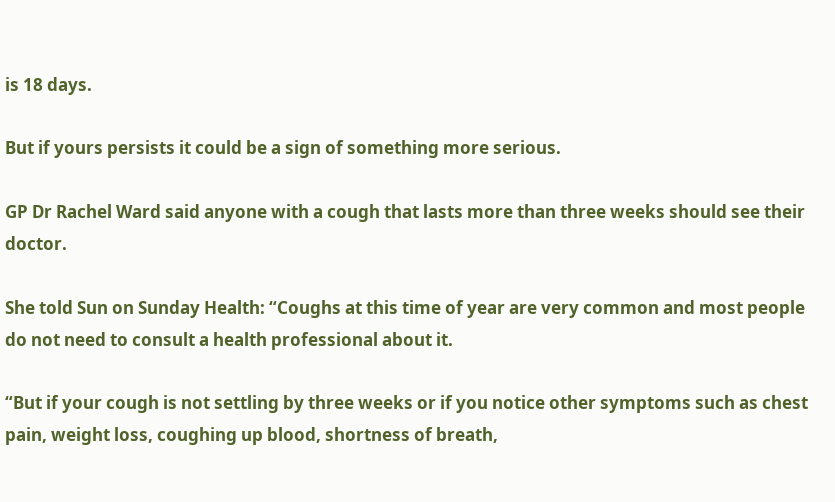is 18 days.

But if yours persists it could be a sign of something more serious.

GP Dr Rachel Ward said anyone with a cough that lasts more than three weeks should see their doctor.

She told Sun on Sunday Health: “Coughs at this time of year are very common and most people do not need to consult a health professional about it.

“But if your cough is not settling by three weeks or if you notice other symptoms such as chest pain, weight loss, coughing up blood, shortness of breath,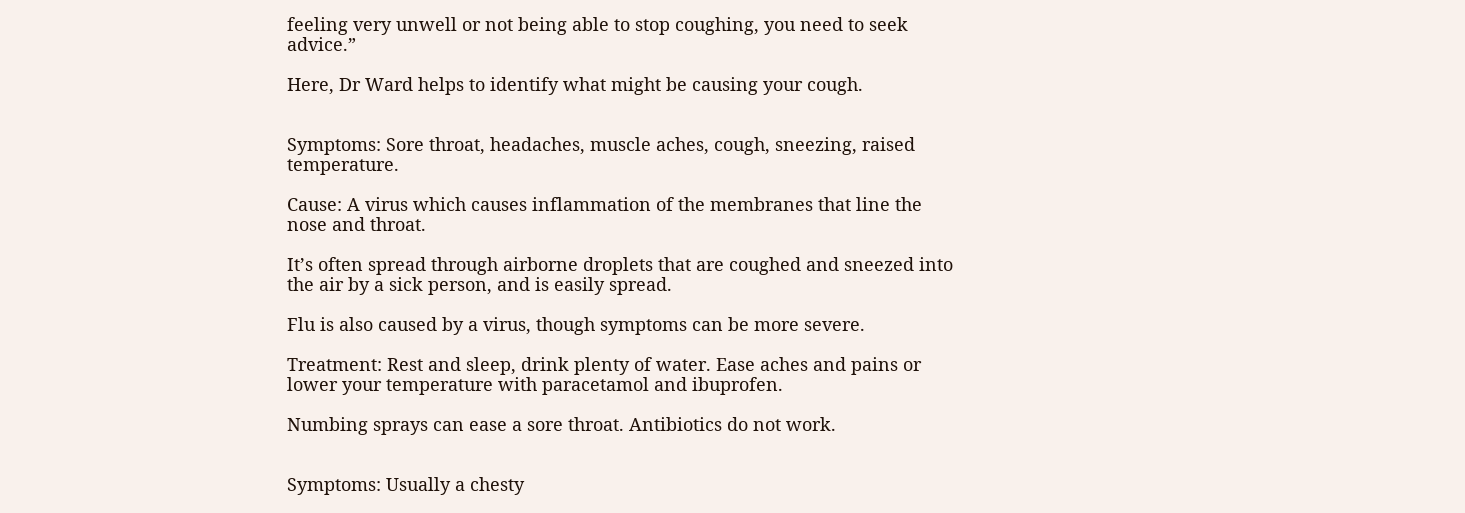feeling very unwell or not being able to stop coughing, you need to seek advice.”

Here, Dr Ward helps to identify what might be causing your cough.


Symptoms: Sore throat, headaches, muscle aches, cough, sneezing, raised temperature.

Cause: A virus which causes inflammation of the membranes that line the nose and throat.

It’s often spread through airborne droplets that are coughed and sneezed into the air by a sick person, and is easily spread.

Flu is also caused by a virus, though symptoms can be more severe.

Treatment: Rest and sleep, drink plenty of water. Ease aches and pains or lower your temperature with paracetamol and ibuprofen.

Numbing sprays can ease a sore throat. Antibiotics do not work.


Symptoms: Usually a chesty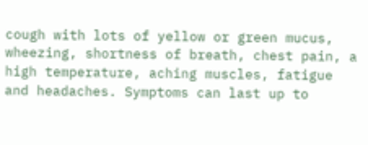cough with lots of yellow or green mucus, wheezing, shortness of breath, chest pain, a high temperature, aching muscles, fatigue and headaches. Symptoms can last up to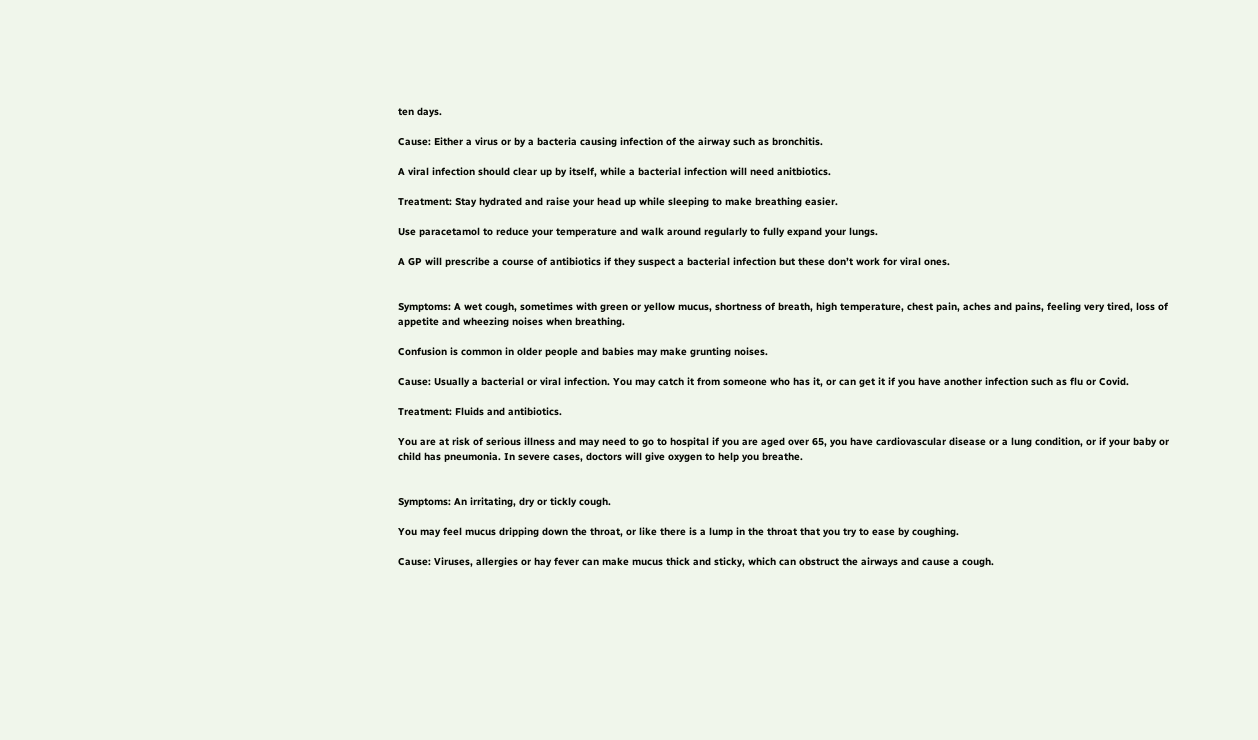ten days.

Cause: Either a virus or by a bacteria causing infection of the airway such as bronchitis.

A viral infection should clear up by itself, while a bacterial infection will need anitbiotics.

Treatment: Stay hydrated and raise your head up while sleeping to make breathing easier.

Use paracetamol to reduce your temperature and walk around regularly to fully expand your lungs.

A GP will prescribe a course of antibiotics if they suspect a bacterial infection but these don’t work for viral ones.


Symptoms: A wet cough, sometimes with green or yellow mucus, shortness of breath, high temperature, chest pain, aches and pains, feeling very tired, loss of appetite and wheezing noises when breathing.

Confusion is common in older people and babies may make grunting noises.

Cause: Usually a bacterial or viral infection. You may catch it from someone who has it, or can get it if you have another infection such as flu or Covid.

Treatment: Fluids and antibiotics.

You are at risk of serious illness and may need to go to hospital if you are aged over 65, you have cardiovascular disease or a lung condition, or if your baby or child has pneumonia. In severe cases, doctors will give oxygen to help you breathe.


Symptoms: An irritating, dry or tickly cough.

You may feel mucus dripping down the throat, or like there is a lump in the throat that you try to ease by coughing.

Cause: Viruses, allergies or hay fever can make mucus thick and sticky, which can obstruct the airways and cause a cough.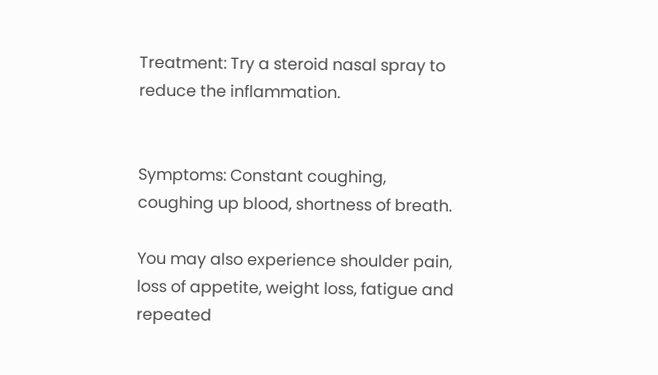Treatment: Try a steroid nasal spray to reduce the inflammation.


Symptoms: Constant coughing, coughing up blood, shortness of breath.

You may also experience shoulder pain, loss of appetite, weight loss, fatigue and repeated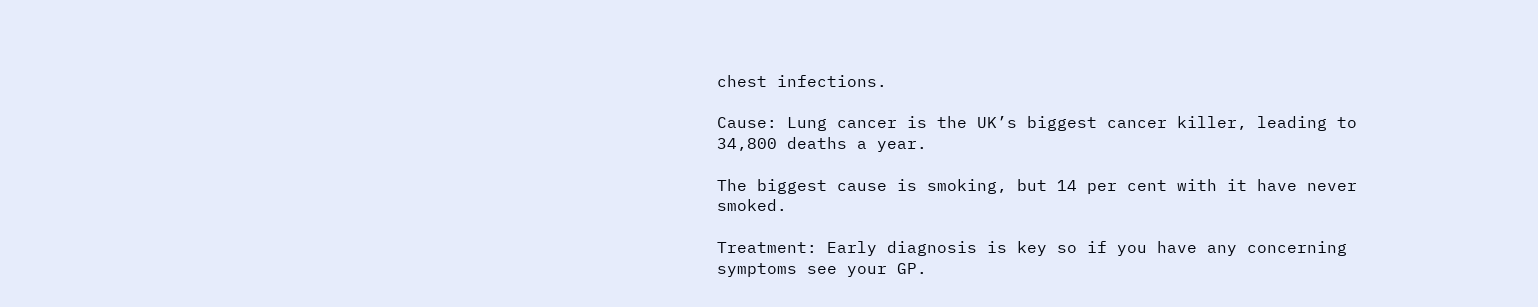chest infections.

Cause: Lung cancer is the UK’s biggest cancer killer, leading to 34,800 deaths a year.

The biggest cause is smoking, but 14 per cent with it have never smoked.

Treatment: Early diagnosis is key so if you have any concerning symptoms see your GP.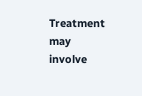Treatment may involve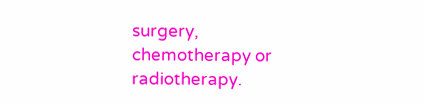surgery, chemotherapy or radiotherapy.